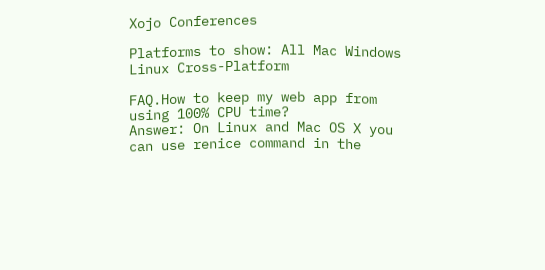Xojo Conferences

Platforms to show: All Mac Windows Linux Cross-Platform

FAQ.How to keep my web app from using 100% CPU time?
Answer: On Linux and Mac OS X you can use renice command in the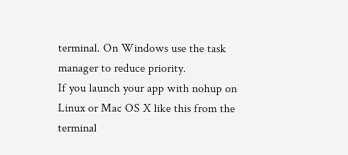terminal. On Windows use the task manager to reduce priority.
If you launch your app with nohup on Linux or Mac OS X like this from the terminal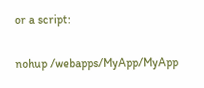or a script:

nohup /webapps/MyApp/MyApp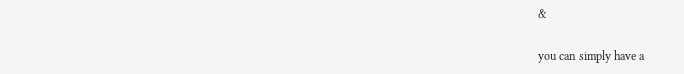&

you can simply have a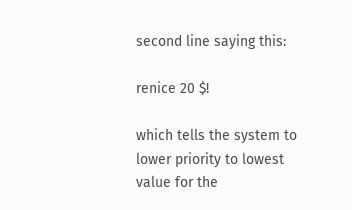second line saying this:

renice 20 $!

which tells the system to lower priority to lowest value for the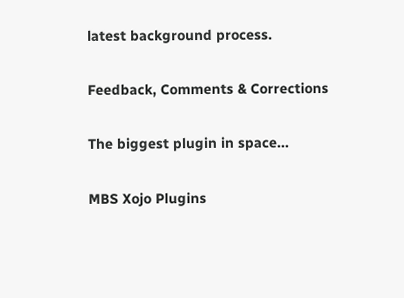latest background process.

Feedback, Comments & Corrections

The biggest plugin in space...

MBS Xojo Plugins